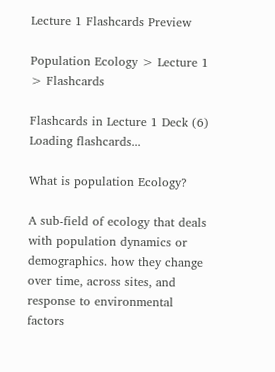Lecture 1 Flashcards Preview

Population Ecology > Lecture 1 > Flashcards

Flashcards in Lecture 1 Deck (6)
Loading flashcards...

What is population Ecology?

A sub-field of ecology that deals with population dynamics or demographics. how they change over time, across sites, and response to environmental factors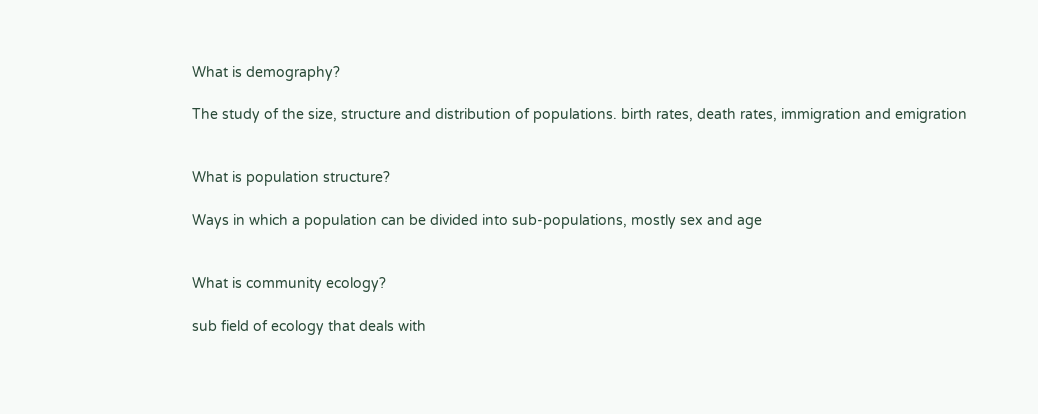What is demography?

The study of the size, structure and distribution of populations. birth rates, death rates, immigration and emigration


What is population structure?

Ways in which a population can be divided into sub-populations, mostly sex and age


What is community ecology?

sub field of ecology that deals with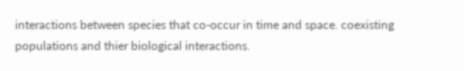interactions between species that co-occur in time and space. coexisting populations and thier biological interactions.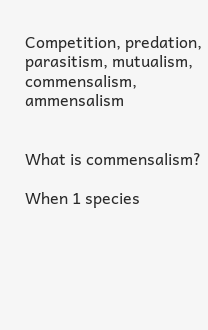Competition, predation, parasitism, mutualism, commensalism, ammensalism


What is commensalism?

When 1 species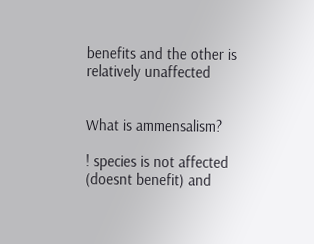benefits and the other is relatively unaffected


What is ammensalism?

! species is not affected (doesnt benefit) and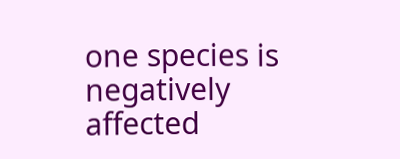one species is negatively affected